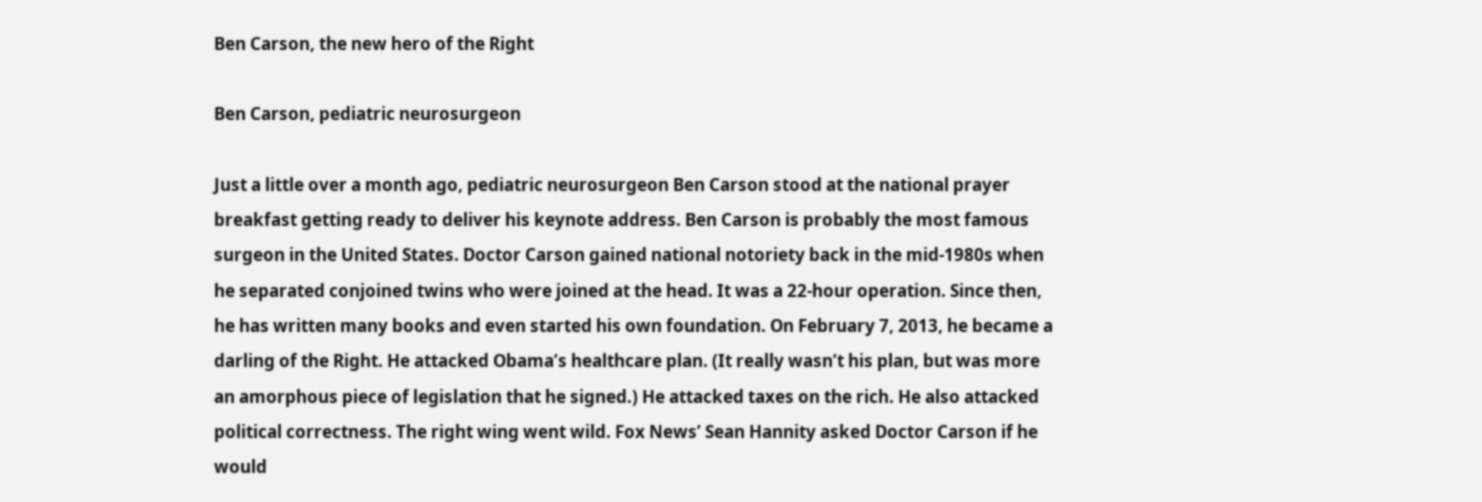Ben Carson, the new hero of the Right

Ben Carson, pediatric neurosurgeon

Just a little over a month ago, pediatric neurosurgeon Ben Carson stood at the national prayer breakfast getting ready to deliver his keynote address. Ben Carson is probably the most famous surgeon in the United States. Doctor Carson gained national notoriety back in the mid-1980s when he separated conjoined twins who were joined at the head. It was a 22-hour operation. Since then, he has written many books and even started his own foundation. On February 7, 2013, he became a darling of the Right. He attacked Obama’s healthcare plan. (It really wasn’t his plan, but was more an amorphous piece of legislation that he signed.) He attacked taxes on the rich. He also attacked political correctness. The right wing went wild. Fox News’ Sean Hannity asked Doctor Carson if he would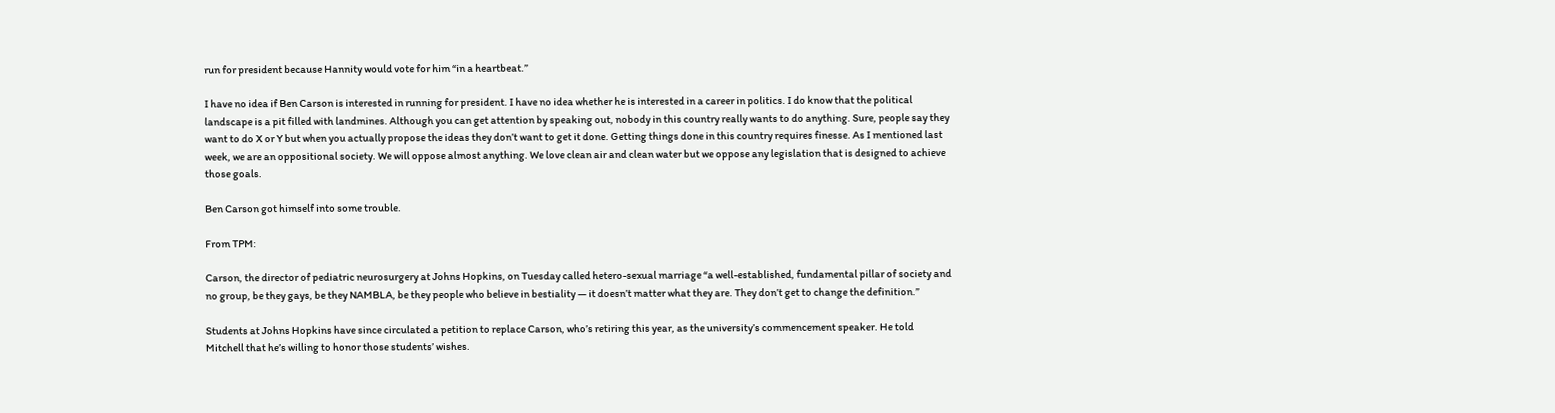run for president because Hannity would vote for him “in a heartbeat.”

I have no idea if Ben Carson is interested in running for president. I have no idea whether he is interested in a career in politics. I do know that the political landscape is a pit filled with landmines. Although you can get attention by speaking out, nobody in this country really wants to do anything. Sure, people say they want to do X or Y but when you actually propose the ideas they don’t want to get it done. Getting things done in this country requires finesse. As I mentioned last week, we are an oppositional society. We will oppose almost anything. We love clean air and clean water but we oppose any legislation that is designed to achieve those goals.

Ben Carson got himself into some trouble.

From TPM:

Carson, the director of pediatric neurosurgery at Johns Hopkins, on Tuesday called hetero-sexual marriage “a well-established, fundamental pillar of society and no group, be they gays, be they NAMBLA, be they people who believe in bestiality — it doesn’t matter what they are. They don’t get to change the definition.”

Students at Johns Hopkins have since circulated a petition to replace Carson, who’s retiring this year, as the university’s commencement speaker. He told Mitchell that he’s willing to honor those students’ wishes.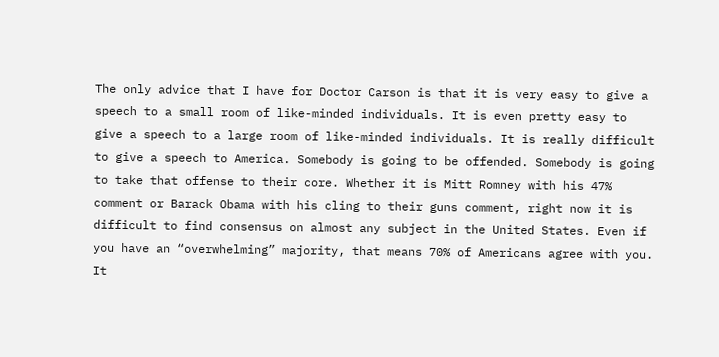The only advice that I have for Doctor Carson is that it is very easy to give a speech to a small room of like-minded individuals. It is even pretty easy to give a speech to a large room of like-minded individuals. It is really difficult to give a speech to America. Somebody is going to be offended. Somebody is going to take that offense to their core. Whether it is Mitt Romney with his 47% comment or Barack Obama with his cling to their guns comment, right now it is difficult to find consensus on almost any subject in the United States. Even if you have an “overwhelming” majority, that means 70% of Americans agree with you. It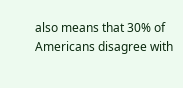also means that 30% of Americans disagree with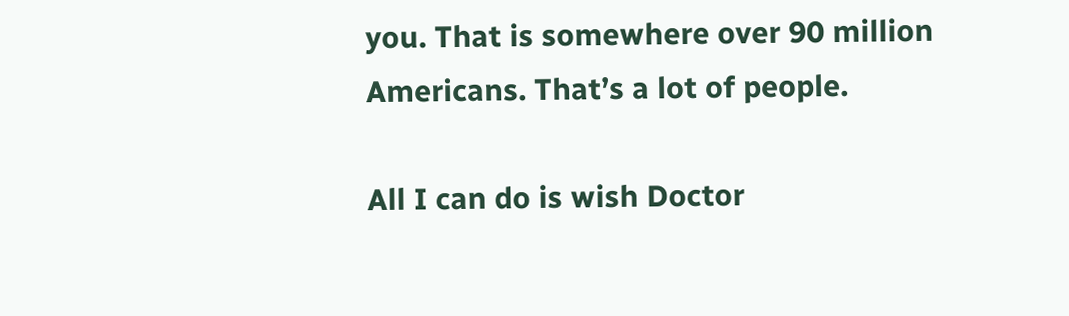you. That is somewhere over 90 million Americans. That’s a lot of people.

All I can do is wish Doctor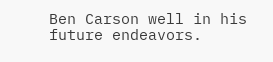Ben Carson well in his future endeavors.